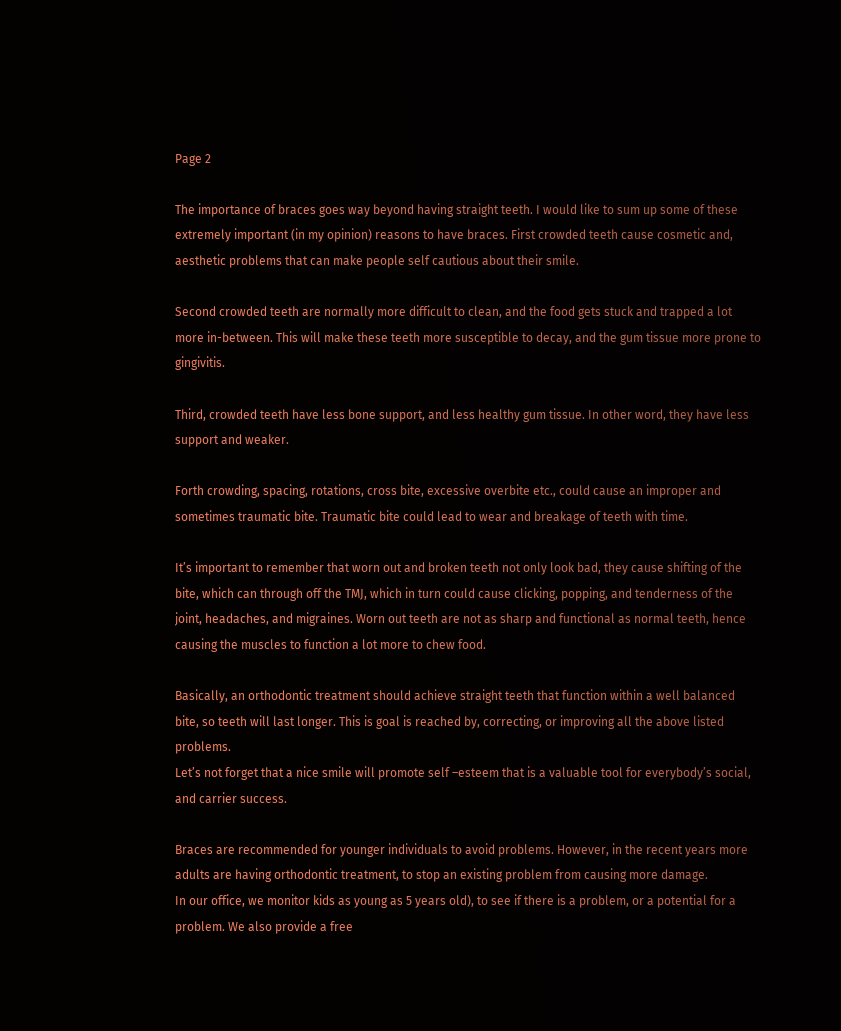Page 2

The importance of braces goes way beyond having straight teeth. I would like to sum up some of these extremely important (in my opinion) reasons to have braces. First crowded teeth cause cosmetic and, aesthetic problems that can make people self cautious about their smile.

Second crowded teeth are normally more difficult to clean, and the food gets stuck and trapped a lot more in-between. This will make these teeth more susceptible to decay, and the gum tissue more prone to gingivitis.

Third, crowded teeth have less bone support, and less healthy gum tissue. In other word, they have less support and weaker.

Forth crowding, spacing, rotations, cross bite, excessive overbite etc., could cause an improper and sometimes traumatic bite. Traumatic bite could lead to wear and breakage of teeth with time.

It’s important to remember that worn out and broken teeth not only look bad, they cause shifting of the bite, which can through off the TMJ, which in turn could cause clicking, popping, and tenderness of the joint, headaches, and migraines. Worn out teeth are not as sharp and functional as normal teeth, hence causing the muscles to function a lot more to chew food.

Basically, an orthodontic treatment should achieve straight teeth that function within a well balanced bite, so teeth will last longer. This is goal is reached by, correcting, or improving all the above listed problems.
Let’s not forget that a nice smile will promote self –esteem that is a valuable tool for everybody’s social, and carrier success.

Braces are recommended for younger individuals to avoid problems. However, in the recent years more adults are having orthodontic treatment, to stop an existing problem from causing more damage.
In our office, we monitor kids as young as 5 years old), to see if there is a problem, or a potential for a problem. We also provide a free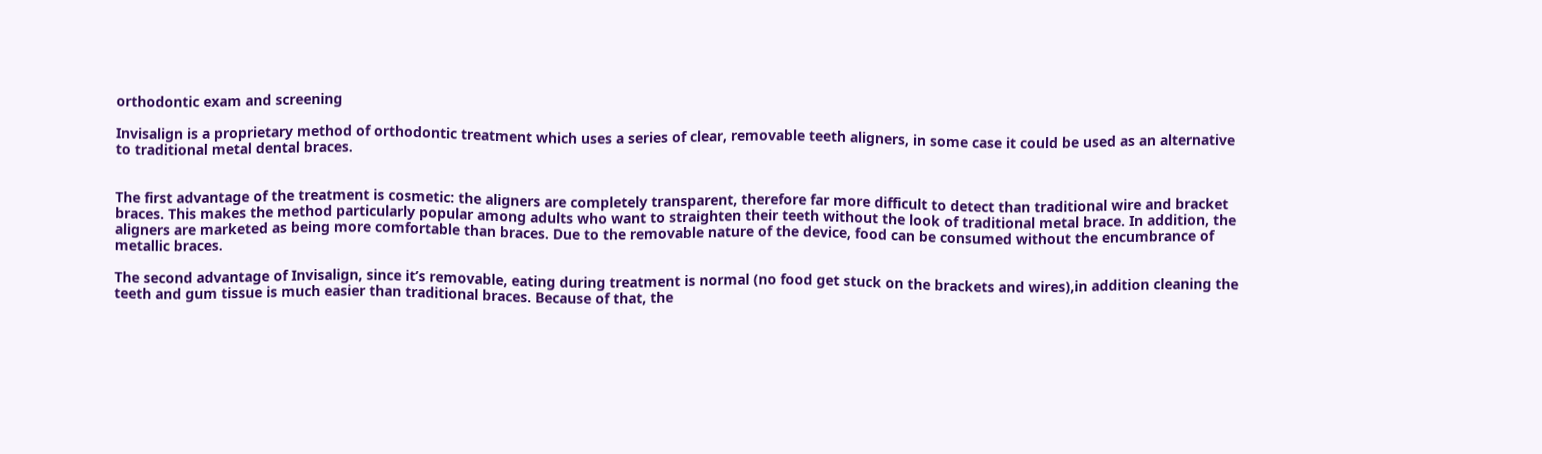orthodontic exam and screening

Invisalign is a proprietary method of orthodontic treatment which uses a series of clear, removable teeth aligners, in some case it could be used as an alternative to traditional metal dental braces.


The first advantage of the treatment is cosmetic: the aligners are completely transparent, therefore far more difficult to detect than traditional wire and bracket braces. This makes the method particularly popular among adults who want to straighten their teeth without the look of traditional metal brace. In addition, the aligners are marketed as being more comfortable than braces. Due to the removable nature of the device, food can be consumed without the encumbrance of metallic braces.

The second advantage of Invisalign, since it’s removable, eating during treatment is normal (no food get stuck on the brackets and wires),in addition cleaning the teeth and gum tissue is much easier than traditional braces. Because of that, the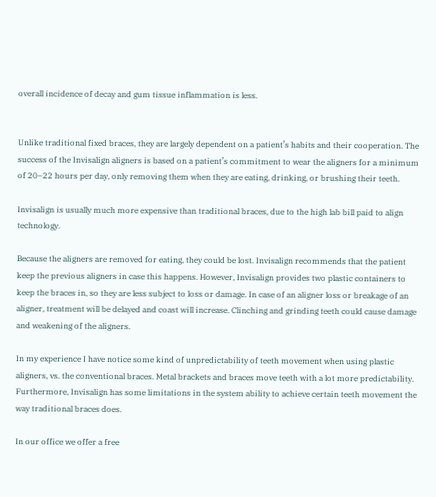overall incidence of decay and gum tissue inflammation is less.


Unlike traditional fixed braces, they are largely dependent on a patient’s habits and their cooperation. The success of the Invisalign aligners is based on a patient’s commitment to wear the aligners for a minimum of 20–22 hours per day, only removing them when they are eating, drinking, or brushing their teeth.

Invisalign is usually much more expensive than traditional braces, due to the high lab bill paid to align technology.

Because the aligners are removed for eating, they could be lost. Invisalign recommends that the patient keep the previous aligners in case this happens. However, Invisalign provides two plastic containers to keep the braces in, so they are less subject to loss or damage. In case of an aligner loss or breakage of an aligner, treatment will be delayed and coast will increase. Clinching and grinding teeth could cause damage and weakening of the aligners.

In my experience I have notice some kind of unpredictability of teeth movement when using plastic aligners, vs. the conventional braces. Metal brackets and braces move teeth with a lot more predictability. Furthermore, Invisalign has some limitations in the system ability to achieve certain teeth movement the way traditional braces does.

In our office we offer a free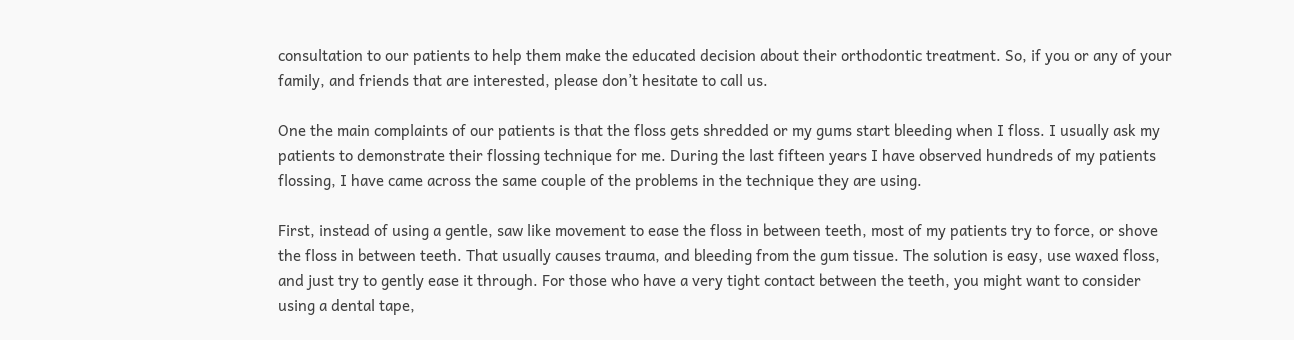consultation to our patients to help them make the educated decision about their orthodontic treatment. So, if you or any of your family, and friends that are interested, please don’t hesitate to call us.

One the main complaints of our patients is that the floss gets shredded or my gums start bleeding when I floss. I usually ask my patients to demonstrate their flossing technique for me. During the last fifteen years I have observed hundreds of my patients flossing, I have came across the same couple of the problems in the technique they are using.

First, instead of using a gentle, saw like movement to ease the floss in between teeth, most of my patients try to force, or shove the floss in between teeth. That usually causes trauma, and bleeding from the gum tissue. The solution is easy, use waxed floss, and just try to gently ease it through. For those who have a very tight contact between the teeth, you might want to consider using a dental tape,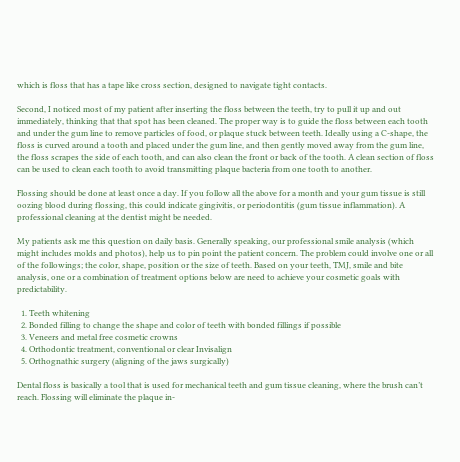which is floss that has a tape like cross section, designed to navigate tight contacts.

Second, I noticed most of my patient after inserting the floss between the teeth, try to pull it up and out immediately, thinking that that spot has been cleaned. The proper way is to guide the floss between each tooth and under the gum line to remove particles of food, or plaque stuck between teeth. Ideally using a C-shape, the floss is curved around a tooth and placed under the gum line, and then gently moved away from the gum line, the floss scrapes the side of each tooth, and can also clean the front or back of the tooth. A clean section of floss can be used to clean each tooth to avoid transmitting plaque bacteria from one tooth to another.

Flossing should be done at least once a day. If you follow all the above for a month and your gum tissue is still oozing blood during flossing, this could indicate gingivitis, or periodontitis (gum tissue inflammation). A professional cleaning at the dentist might be needed.

My patients ask me this question on daily basis. Generally speaking, our professional smile analysis (which might includes molds and photos), help us to pin point the patient concern. The problem could involve one or all of the followings; the color, shape, position or the size of teeth. Based on your teeth, TMJ, smile and bite analysis, one or a combination of treatment options below are need to achieve your cosmetic goals with predictability.

  1. Teeth whitening
  2. Bonded filling to change the shape and color of teeth with bonded fillings if possible
  3. Veneers and metal free cosmetic crowns
  4. Orthodontic treatment, conventional or clear Invisalign
  5. Orthognathic surgery (aligning of the jaws surgically)

Dental floss is basically a tool that is used for mechanical teeth and gum tissue cleaning, where the brush can’t reach. Flossing will eliminate the plaque in-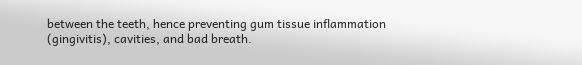between the teeth, hence preventing gum tissue inflammation (gingivitis), cavities, and bad breath.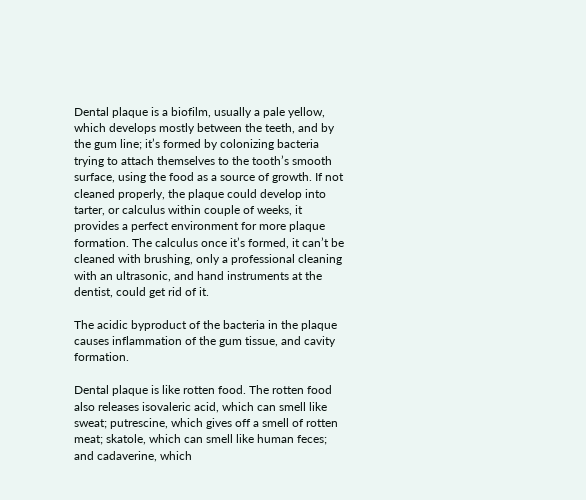Dental plaque is a biofilm, usually a pale yellow, which develops mostly between the teeth, and by the gum line; it’s formed by colonizing bacteria trying to attach themselves to the tooth’s smooth surface, using the food as a source of growth. If not cleaned properly, the plaque could develop into tarter, or calculus within couple of weeks, it provides a perfect environment for more plaque formation. The calculus once it’s formed, it can’t be cleaned with brushing, only a professional cleaning with an ultrasonic, and hand instruments at the dentist, could get rid of it.

The acidic byproduct of the bacteria in the plaque causes inflammation of the gum tissue, and cavity formation.

Dental plaque is like rotten food. The rotten food also releases isovaleric acid, which can smell like sweat; putrescine, which gives off a smell of rotten meat; skatole, which can smell like human feces; and cadaverine, which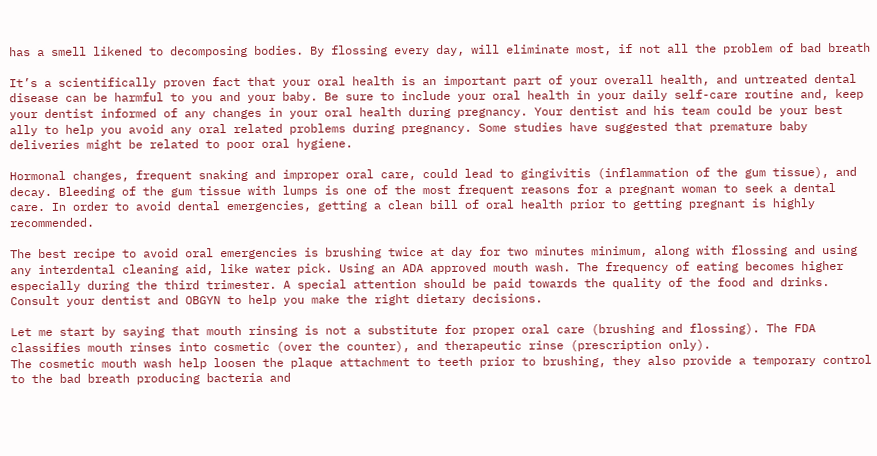has a smell likened to decomposing bodies. By flossing every day, will eliminate most, if not all the problem of bad breath

It’s a scientifically proven fact that your oral health is an important part of your overall health, and untreated dental disease can be harmful to you and your baby. Be sure to include your oral health in your daily self-care routine and, keep your dentist informed of any changes in your oral health during pregnancy. Your dentist and his team could be your best ally to help you avoid any oral related problems during pregnancy. Some studies have suggested that premature baby deliveries might be related to poor oral hygiene.

Hormonal changes, frequent snaking and improper oral care, could lead to gingivitis (inflammation of the gum tissue), and decay. Bleeding of the gum tissue with lumps is one of the most frequent reasons for a pregnant woman to seek a dental care. In order to avoid dental emergencies, getting a clean bill of oral health prior to getting pregnant is highly recommended.

The best recipe to avoid oral emergencies is brushing twice at day for two minutes minimum, along with flossing and using any interdental cleaning aid, like water pick. Using an ADA approved mouth wash. The frequency of eating becomes higher especially during the third trimester. A special attention should be paid towards the quality of the food and drinks. Consult your dentist and OBGYN to help you make the right dietary decisions.

Let me start by saying that mouth rinsing is not a substitute for proper oral care (brushing and flossing). The FDA classifies mouth rinses into cosmetic (over the counter), and therapeutic rinse (prescription only).
The cosmetic mouth wash help loosen the plaque attachment to teeth prior to brushing, they also provide a temporary control to the bad breath producing bacteria and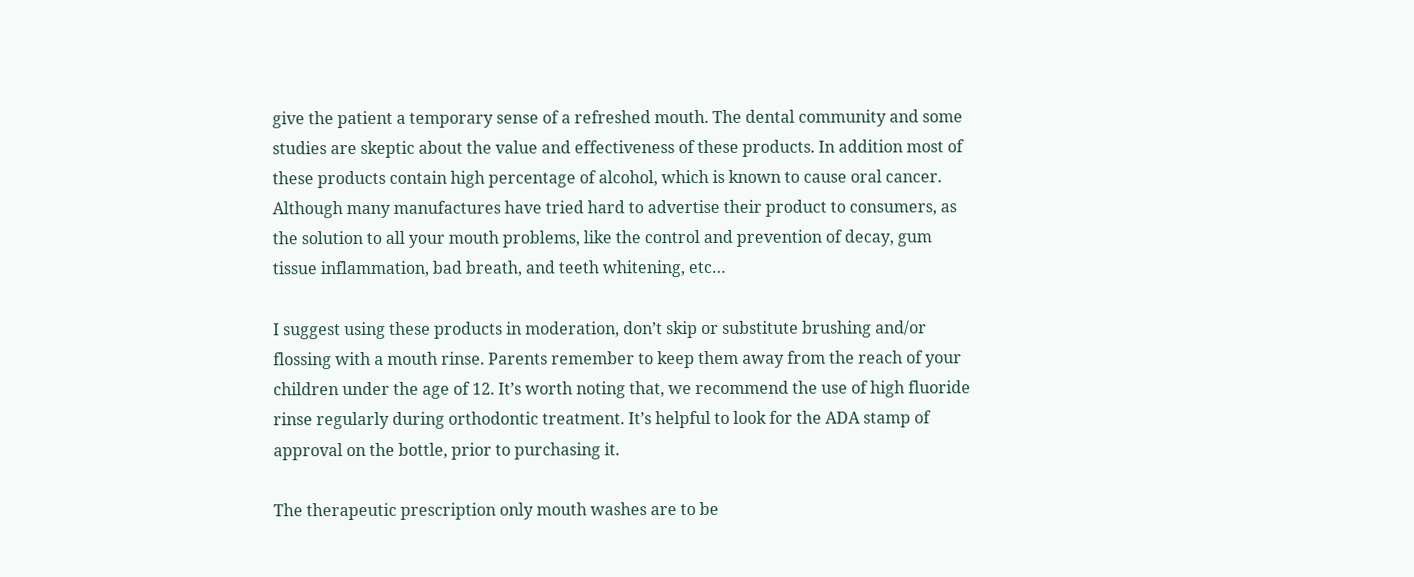give the patient a temporary sense of a refreshed mouth. The dental community and some studies are skeptic about the value and effectiveness of these products. In addition most of these products contain high percentage of alcohol, which is known to cause oral cancer. Although many manufactures have tried hard to advertise their product to consumers, as the solution to all your mouth problems, like the control and prevention of decay, gum tissue inflammation, bad breath, and teeth whitening, etc…

I suggest using these products in moderation, don’t skip or substitute brushing and/or flossing with a mouth rinse. Parents remember to keep them away from the reach of your children under the age of 12. It’s worth noting that, we recommend the use of high fluoride rinse regularly during orthodontic treatment. It’s helpful to look for the ADA stamp of approval on the bottle, prior to purchasing it.

The therapeutic prescription only mouth washes are to be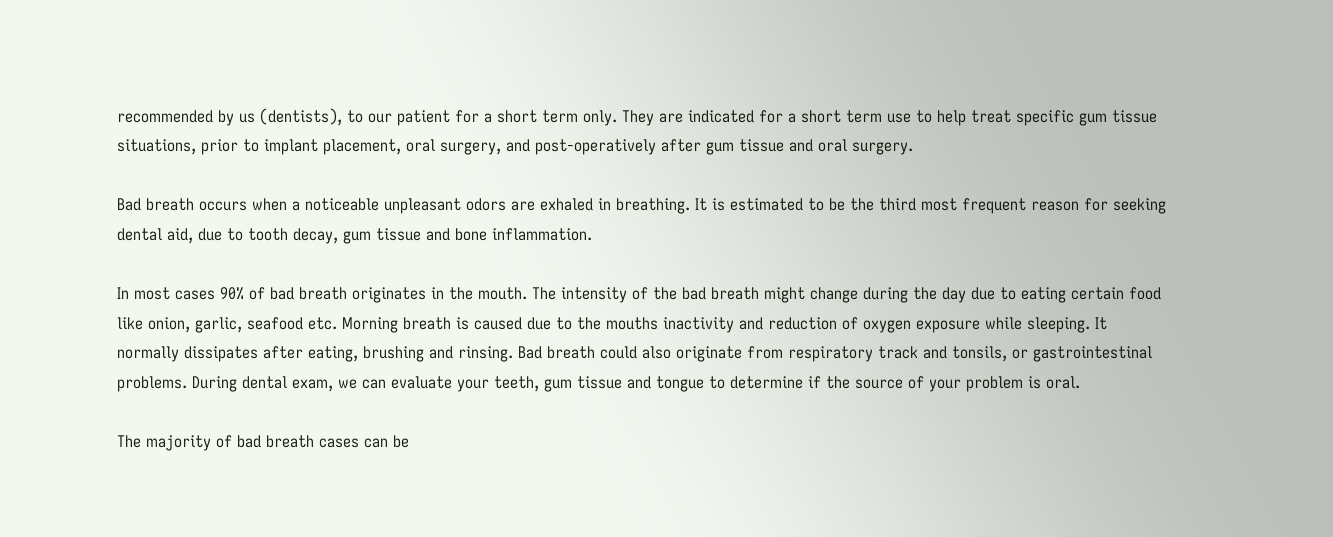recommended by us (dentists), to our patient for a short term only. They are indicated for a short term use to help treat specific gum tissue situations, prior to implant placement, oral surgery, and post-operatively after gum tissue and oral surgery.

Bad breath occurs when a noticeable unpleasant odors are exhaled in breathing. It is estimated to be the third most frequent reason for seeking dental aid, due to tooth decay, gum tissue and bone inflammation.

In most cases 90% of bad breath originates in the mouth. The intensity of the bad breath might change during the day due to eating certain food like onion, garlic, seafood etc. Morning breath is caused due to the mouths inactivity and reduction of oxygen exposure while sleeping. It normally dissipates after eating, brushing and rinsing. Bad breath could also originate from respiratory track and tonsils, or gastrointestinal problems. During dental exam, we can evaluate your teeth, gum tissue and tongue to determine if the source of your problem is oral.

The majority of bad breath cases can be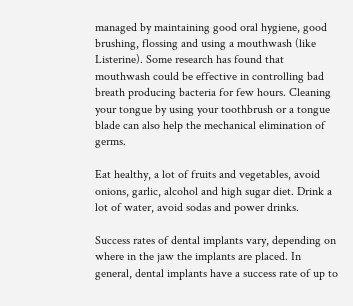managed by maintaining good oral hygiene, good brushing, flossing and using a mouthwash (like Listerine). Some research has found that mouthwash could be effective in controlling bad breath producing bacteria for few hours. Cleaning your tongue by using your toothbrush or a tongue blade can also help the mechanical elimination of germs.

Eat healthy, a lot of fruits and vegetables, avoid onions, garlic, alcohol and high sugar diet. Drink a lot of water, avoid sodas and power drinks.

Success rates of dental implants vary, depending on where in the jaw the implants are placed. In general, dental implants have a success rate of up to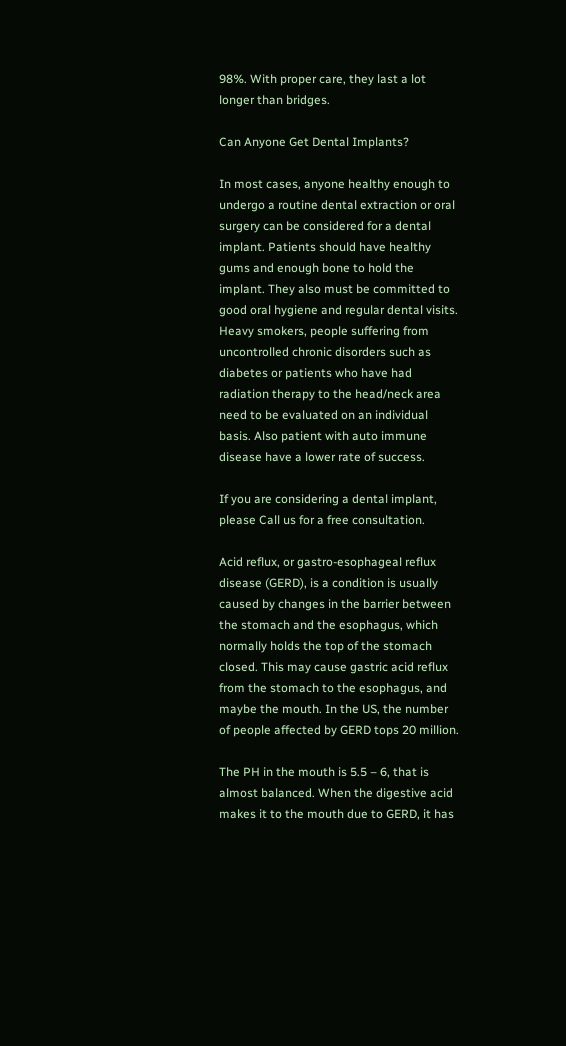98%. With proper care, they last a lot longer than bridges.

Can Anyone Get Dental Implants?

In most cases, anyone healthy enough to undergo a routine dental extraction or oral surgery can be considered for a dental implant. Patients should have healthy gums and enough bone to hold the implant. They also must be committed to good oral hygiene and regular dental visits. Heavy smokers, people suffering from uncontrolled chronic disorders such as diabetes or patients who have had radiation therapy to the head/neck area need to be evaluated on an individual basis. Also patient with auto immune disease have a lower rate of success.

If you are considering a dental implant, please Call us for a free consultation.

Acid reflux, or gastro-esophageal reflux disease (GERD), is a condition is usually caused by changes in the barrier between the stomach and the esophagus, which normally holds the top of the stomach closed. This may cause gastric acid reflux from the stomach to the esophagus, and maybe the mouth. In the US, the number of people affected by GERD tops 20 million.

The PH in the mouth is 5.5 – 6, that is almost balanced. When the digestive acid makes it to the mouth due to GERD, it has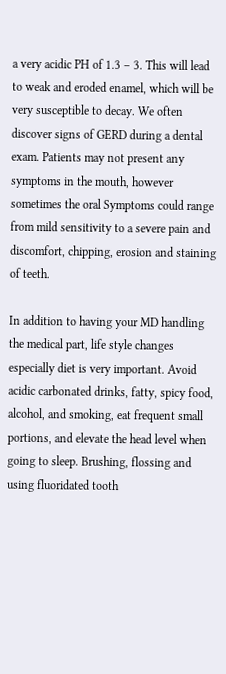a very acidic PH of 1.3 – 3. This will lead to weak and eroded enamel, which will be very susceptible to decay. We often discover signs of GERD during a dental exam. Patients may not present any symptoms in the mouth, however sometimes the oral Symptoms could range from mild sensitivity to a severe pain and discomfort, chipping, erosion and staining of teeth.

In addition to having your MD handling the medical part, life style changes especially diet is very important. Avoid acidic carbonated drinks, fatty, spicy food, alcohol, and smoking, eat frequent small portions, and elevate the head level when going to sleep. Brushing, flossing and using fluoridated tooth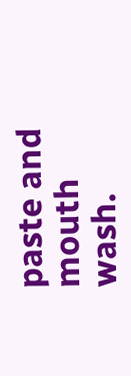paste and mouth wash.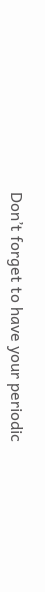Don’t forget to have your periodic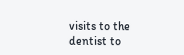visits to the dentist to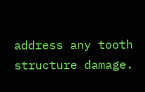address any tooth structure damage.